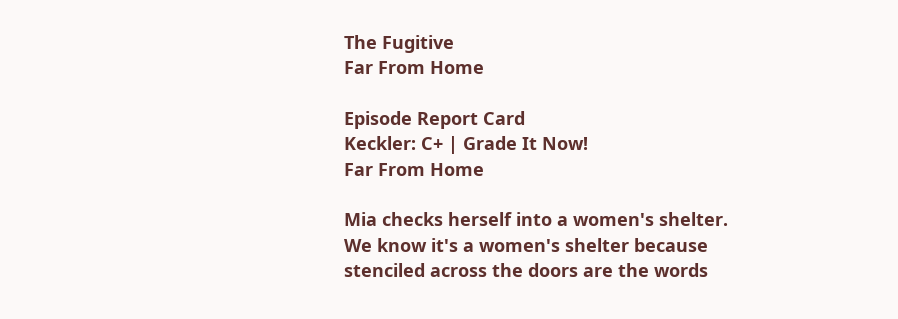The Fugitive
Far From Home

Episode Report Card
Keckler: C+ | Grade It Now!
Far From Home

Mia checks herself into a women's shelter. We know it's a women's shelter because stenciled across the doors are the words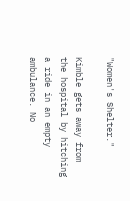"Women's Shelter."

Kimble gets away from the hospital by hitching a ride in an empty ambulance. No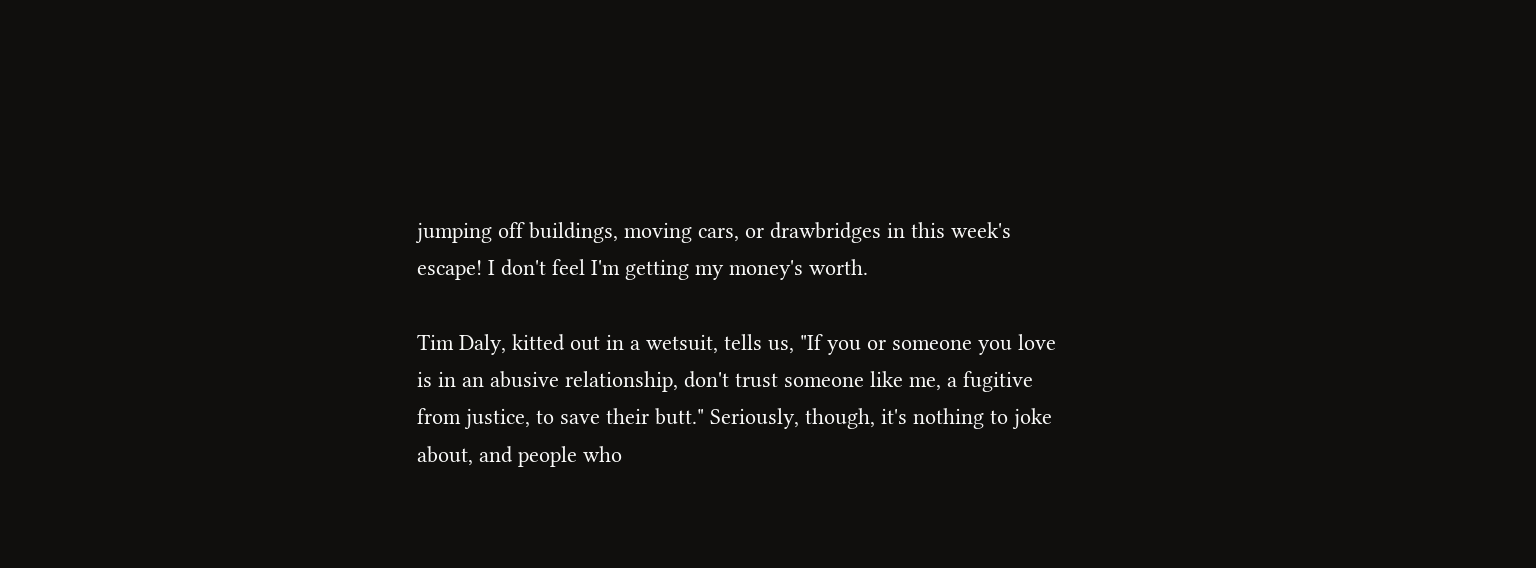jumping off buildings, moving cars, or drawbridges in this week's escape! I don't feel I'm getting my money's worth.

Tim Daly, kitted out in a wetsuit, tells us, "If you or someone you love is in an abusive relationship, don't trust someone like me, a fugitive from justice, to save their butt." Seriously, though, it's nothing to joke about, and people who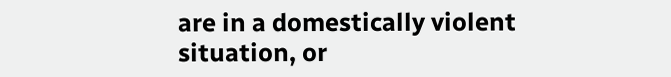are in a domestically violent situation, or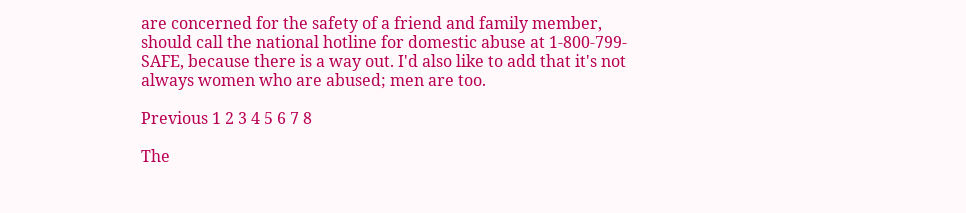are concerned for the safety of a friend and family member, should call the national hotline for domestic abuse at 1-800-799-SAFE, because there is a way out. I'd also like to add that it's not always women who are abused; men are too.

Previous 1 2 3 4 5 6 7 8

The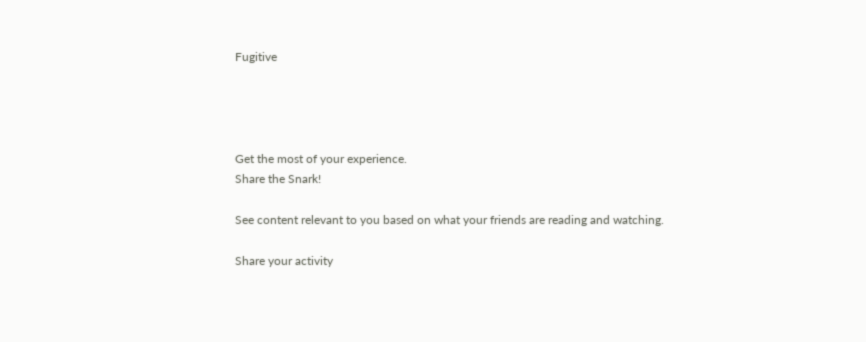Fugitive




Get the most of your experience.
Share the Snark!

See content relevant to you based on what your friends are reading and watching.

Share your activity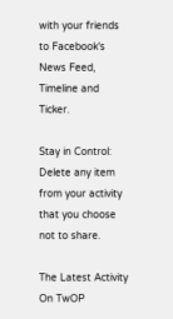with your friends to Facebook's News Feed, Timeline and Ticker.

Stay in Control: Delete any item from your activity that you choose not to share.

The Latest Activity On TwOP